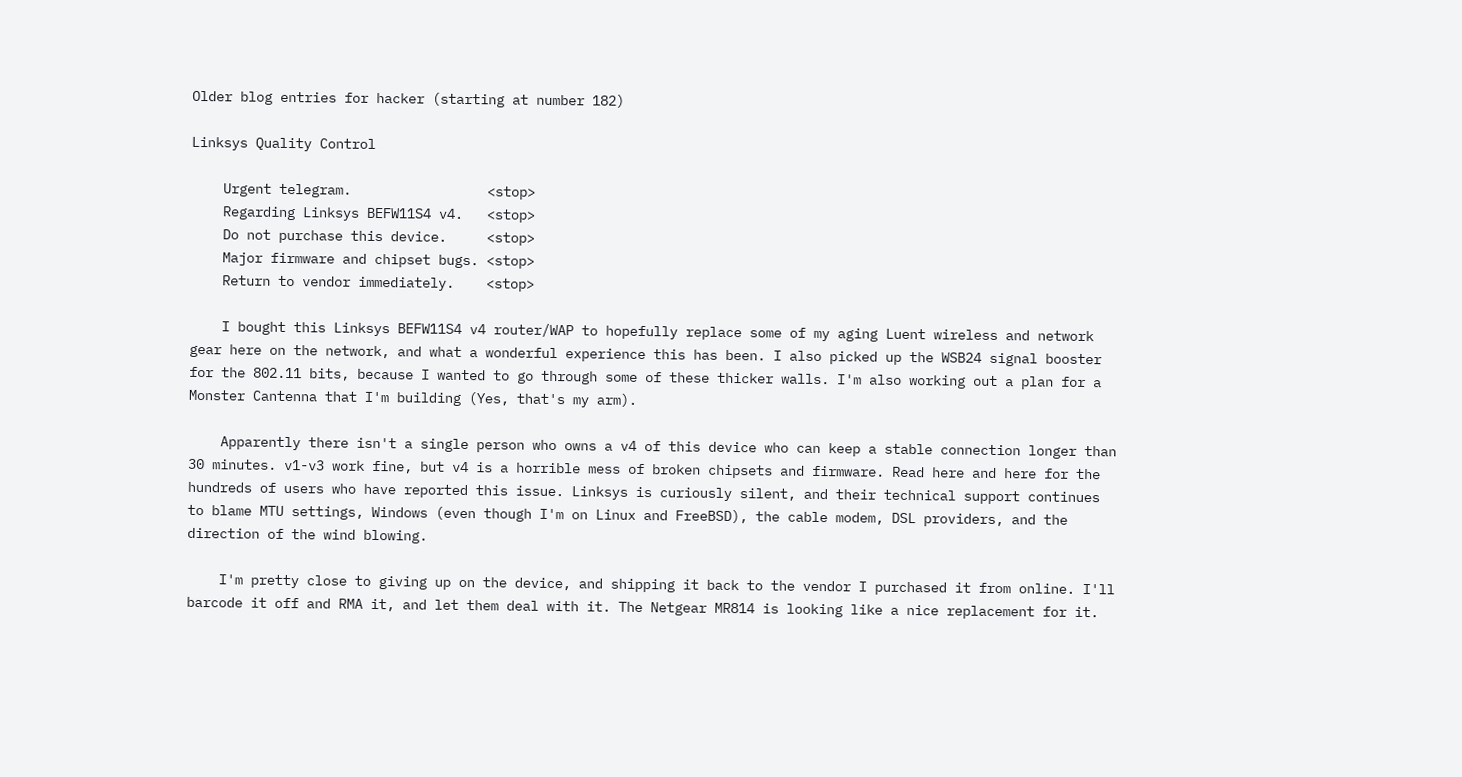Older blog entries for hacker (starting at number 182)

Linksys Quality Control

    Urgent telegram.                 <stop>
    Regarding Linksys BEFW11S4 v4.   <stop>
    Do not purchase this device.     <stop>
    Major firmware and chipset bugs. <stop>
    Return to vendor immediately.    <stop>

    I bought this Linksys BEFW11S4 v4 router/WAP to hopefully replace some of my aging Luent wireless and network gear here on the network, and what a wonderful experience this has been. I also picked up the WSB24 signal booster for the 802.11 bits, because I wanted to go through some of these thicker walls. I'm also working out a plan for a Monster Cantenna that I'm building (Yes, that's my arm).

    Apparently there isn't a single person who owns a v4 of this device who can keep a stable connection longer than 30 minutes. v1-v3 work fine, but v4 is a horrible mess of broken chipsets and firmware. Read here and here for the hundreds of users who have reported this issue. Linksys is curiously silent, and their technical support continues to blame MTU settings, Windows (even though I'm on Linux and FreeBSD), the cable modem, DSL providers, and the direction of the wind blowing.

    I'm pretty close to giving up on the device, and shipping it back to the vendor I purchased it from online. I'll barcode it off and RMA it, and let them deal with it. The Netgear MR814 is looking like a nice replacement for it.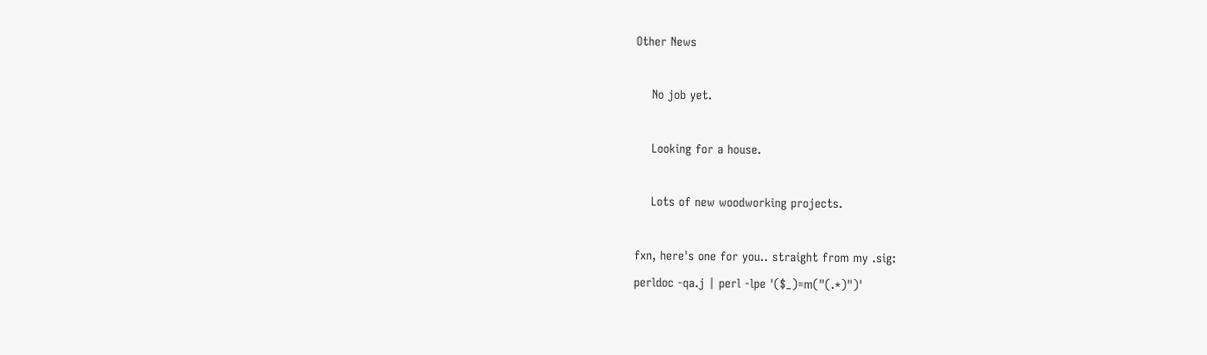Other News

    No job yet.

    Looking for a house.

    Lots of new woodworking projects.

fxn, here's one for you.. straight from my .sig:
perldoc -qa.j | perl -lpe '($_)=m("(.*)")'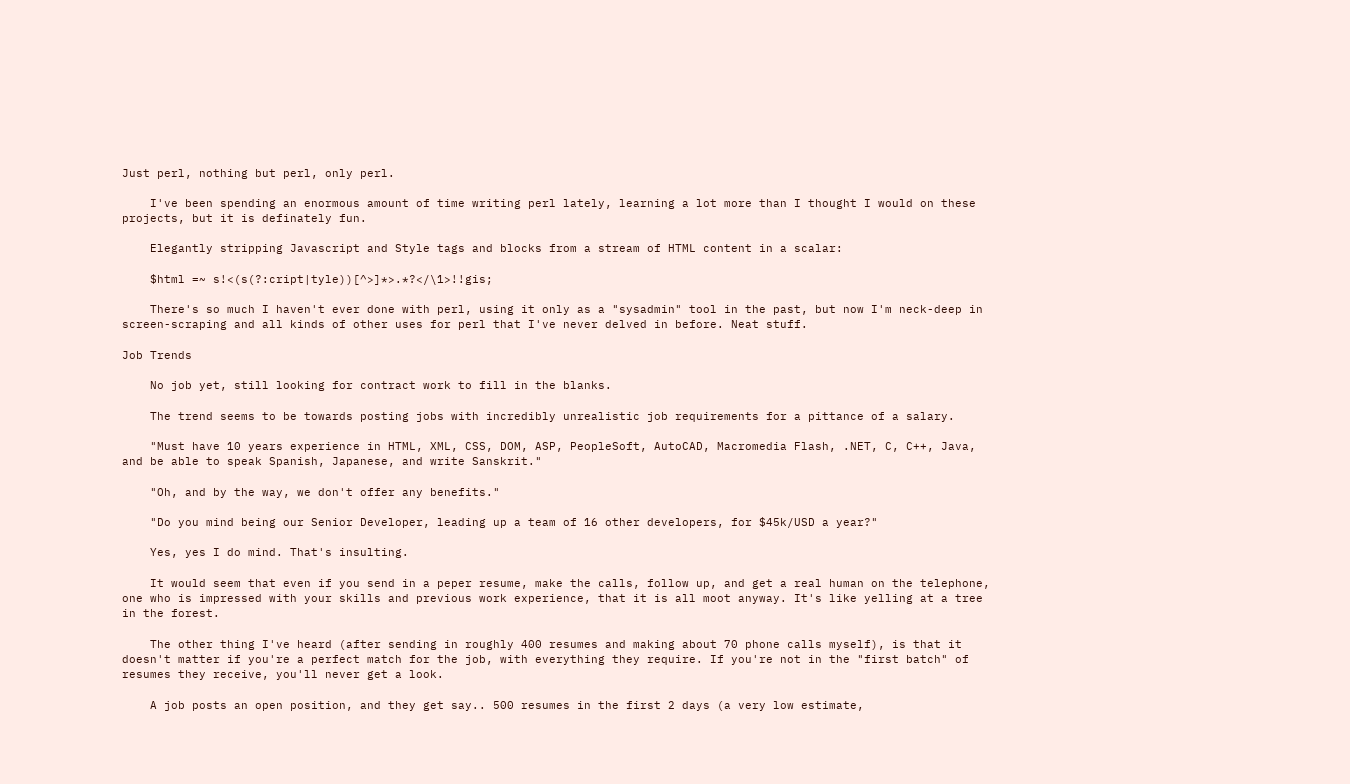Just perl, nothing but perl, only perl.

    I've been spending an enormous amount of time writing perl lately, learning a lot more than I thought I would on these projects, but it is definately fun.

    Elegantly stripping Javascript and Style tags and blocks from a stream of HTML content in a scalar:

    $html =~ s!<(s(?:cript|tyle))[^>]*>.*?</\1>!!gis;

    There's so much I haven't ever done with perl, using it only as a "sysadmin" tool in the past, but now I'm neck-deep in screen-scraping and all kinds of other uses for perl that I've never delved in before. Neat stuff.

Job Trends

    No job yet, still looking for contract work to fill in the blanks.

    The trend seems to be towards posting jobs with incredibly unrealistic job requirements for a pittance of a salary.

    "Must have 10 years experience in HTML, XML, CSS, DOM, ASP, PeopleSoft, AutoCAD, Macromedia Flash, .NET, C, C++, Java, and be able to speak Spanish, Japanese, and write Sanskrit."

    "Oh, and by the way, we don't offer any benefits."

    "Do you mind being our Senior Developer, leading up a team of 16 other developers, for $45k/USD a year?"

    Yes, yes I do mind. That's insulting.

    It would seem that even if you send in a peper resume, make the calls, follow up, and get a real human on the telephone, one who is impressed with your skills and previous work experience, that it is all moot anyway. It's like yelling at a tree in the forest.

    The other thing I've heard (after sending in roughly 400 resumes and making about 70 phone calls myself), is that it doesn't matter if you're a perfect match for the job, with everything they require. If you're not in the "first batch" of resumes they receive, you'll never get a look.

    A job posts an open position, and they get say.. 500 resumes in the first 2 days (a very low estimate,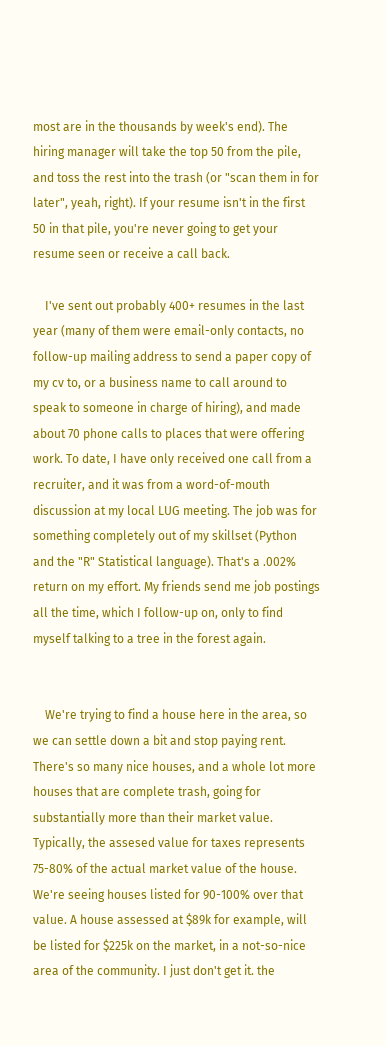most are in the thousands by week's end). The hiring manager will take the top 50 from the pile, and toss the rest into the trash (or "scan them in for later", yeah, right). If your resume isn't in the first 50 in that pile, you're never going to get your resume seen or receive a call back.

    I've sent out probably 400+ resumes in the last year (many of them were email-only contacts, no follow-up mailing address to send a paper copy of my cv to, or a business name to call around to speak to someone in charge of hiring), and made about 70 phone calls to places that were offering work. To date, I have only received one call from a recruiter, and it was from a word-of-mouth discussion at my local LUG meeting. The job was for something completely out of my skillset (Python and the "R" Statistical language). That's a .002% return on my effort. My friends send me job postings all the time, which I follow-up on, only to find myself talking to a tree in the forest again.


    We're trying to find a house here in the area, so we can settle down a bit and stop paying rent. There's so many nice houses, and a whole lot more houses that are complete trash, going for substantially more than their market value. Typically, the assesed value for taxes represents 75-80% of the actual market value of the house. We're seeing houses listed for 90-100% over that value. A house assessed at $89k for example, will be listed for $225k on the market, in a not-so-nice area of the community. I just don't get it. the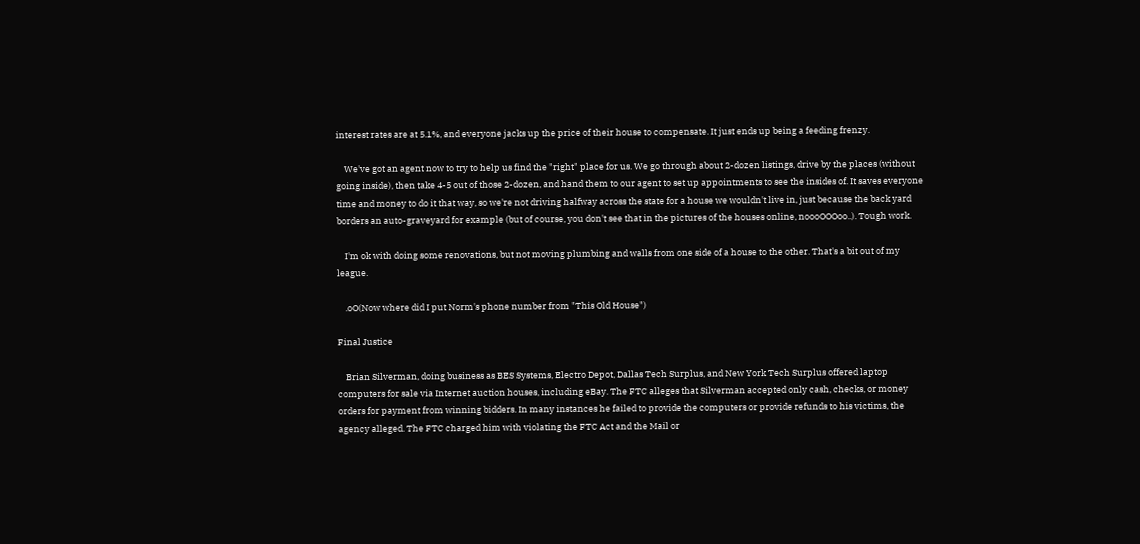interest rates are at 5.1%, and everyone jacks up the price of their house to compensate. It just ends up being a feeding frenzy.

    We've got an agent now to try to help us find the "right" place for us. We go through about 2-dozen listings, drive by the places (without going inside), then take 4-5 out of those 2-dozen, and hand them to our agent to set up appointments to see the insides of. It saves everyone time and money to do it that way, so we're not driving halfway across the state for a house we wouldn't live in, just because the back yard borders an auto-graveyard for example (but of course, you don't see that in the pictures of the houses online, noooOOOoo..). Tough work.

    I'm ok with doing some renovations, but not moving plumbing and walls from one side of a house to the other. That's a bit out of my league.

    .oO(Now where did I put Norm's phone number from "This Old House")

Final Justice

    Brian Silverman, doing business as BES Systems, Electro Depot, Dallas Tech Surplus, and New York Tech Surplus offered laptop computers for sale via Internet auction houses, including eBay. The FTC alleges that Silverman accepted only cash, checks, or money orders for payment from winning bidders. In many instances he failed to provide the computers or provide refunds to his victims, the agency alleged. The FTC charged him with violating the FTC Act and the Mail or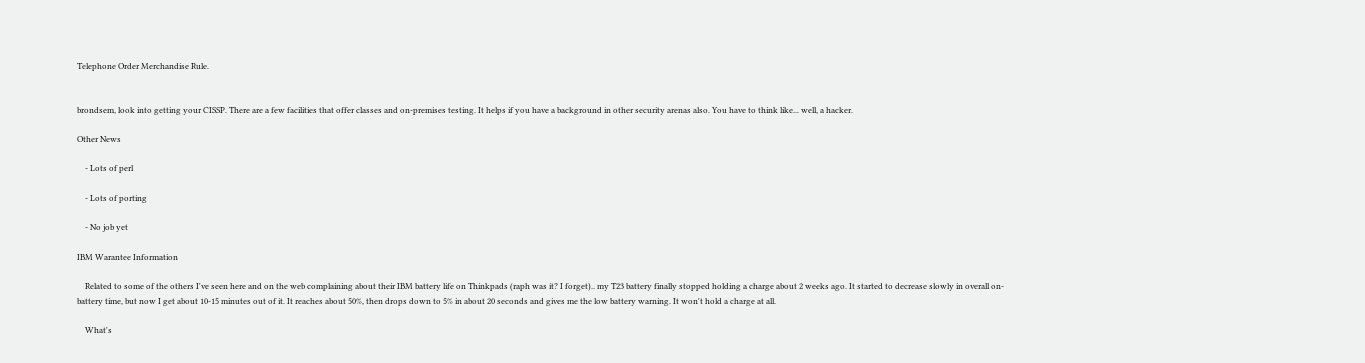Telephone Order Merchandise Rule.


brondsem, look into getting your CISSP. There are a few facilities that offer classes and on-premises testing. It helps if you have a background in other security arenas also. You have to think like... well, a hacker.

Other News

    - Lots of perl

    - Lots of porting

    - No job yet

IBM Warantee Information

    Related to some of the others I've seen here and on the web complaining about their IBM battery life on Thinkpads (raph was it? I forget).. my T23 battery finally stopped holding a charge about 2 weeks ago. It started to decrease slowly in overall on-battery time, but now I get about 10-15 minutes out of it. It reaches about 50%, then drops down to 5% in about 20 seconds and gives me the low battery warning. It won't hold a charge at all.

    What's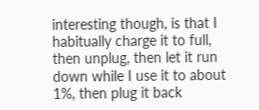interesting though, is that I habitually charge it to full, then unplug, then let it run down while I use it to about 1%, then plug it back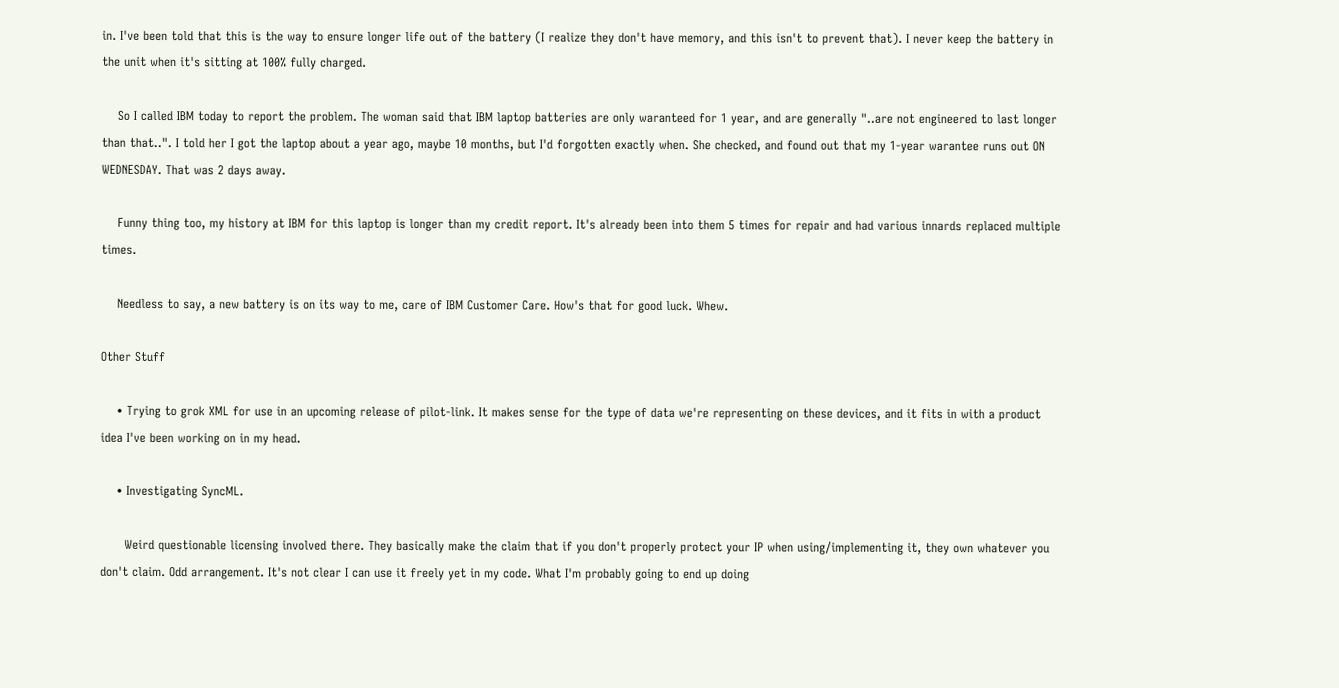in. I've been told that this is the way to ensure longer life out of the battery (I realize they don't have memory, and this isn't to prevent that). I never keep the battery in the unit when it's sitting at 100% fully charged.

    So I called IBM today to report the problem. The woman said that IBM laptop batteries are only waranteed for 1 year, and are generally "..are not engineered to last longer than that..". I told her I got the laptop about a year ago, maybe 10 months, but I'd forgotten exactly when. She checked, and found out that my 1-year warantee runs out ON WEDNESDAY. That was 2 days away.

    Funny thing too, my history at IBM for this laptop is longer than my credit report. It's already been into them 5 times for repair and had various innards replaced multiple times.

    Needless to say, a new battery is on its way to me, care of IBM Customer Care. How's that for good luck. Whew.

Other Stuff

    • Trying to grok XML for use in an upcoming release of pilot-link. It makes sense for the type of data we're representing on these devices, and it fits in with a product idea I've been working on in my head.

    • Investigating SyncML.

      Weird questionable licensing involved there. They basically make the claim that if you don't properly protect your IP when using/implementing it, they own whatever you don't claim. Odd arrangement. It's not clear I can use it freely yet in my code. What I'm probably going to end up doing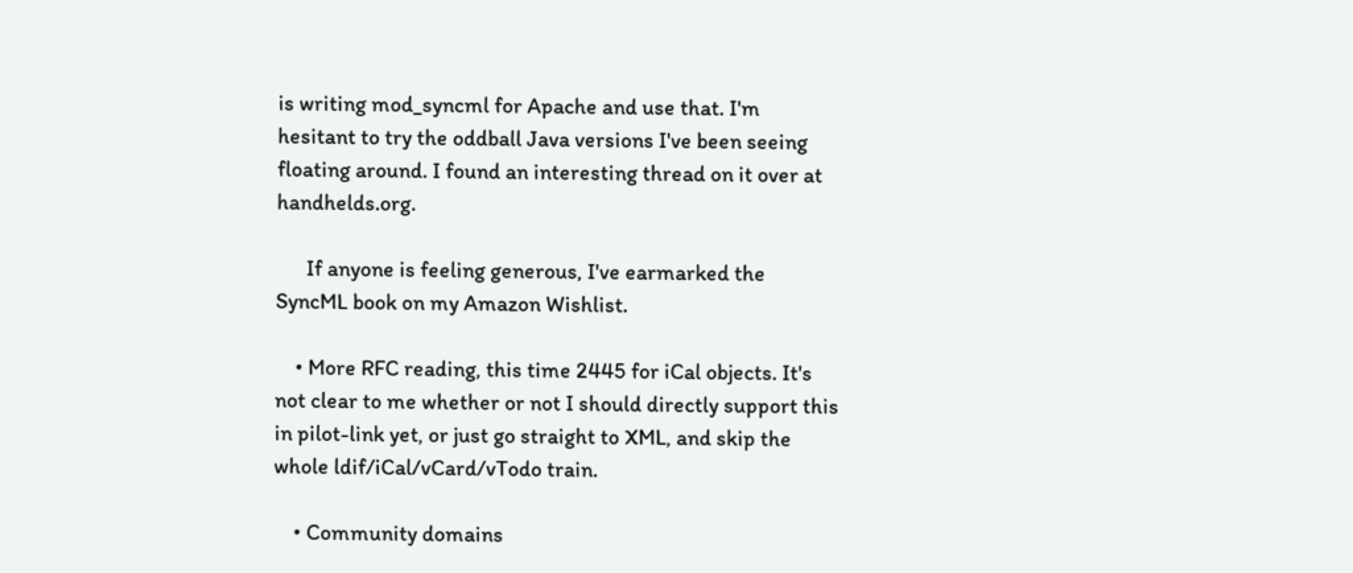is writing mod_syncml for Apache and use that. I'm hesitant to try the oddball Java versions I've been seeing floating around. I found an interesting thread on it over at handhelds.org.

      If anyone is feeling generous, I've earmarked the SyncML book on my Amazon Wishlist.

    • More RFC reading, this time 2445 for iCal objects. It's not clear to me whether or not I should directly support this in pilot-link yet, or just go straight to XML, and skip the whole ldif/iCal/vCard/vTodo train.

    • Community domains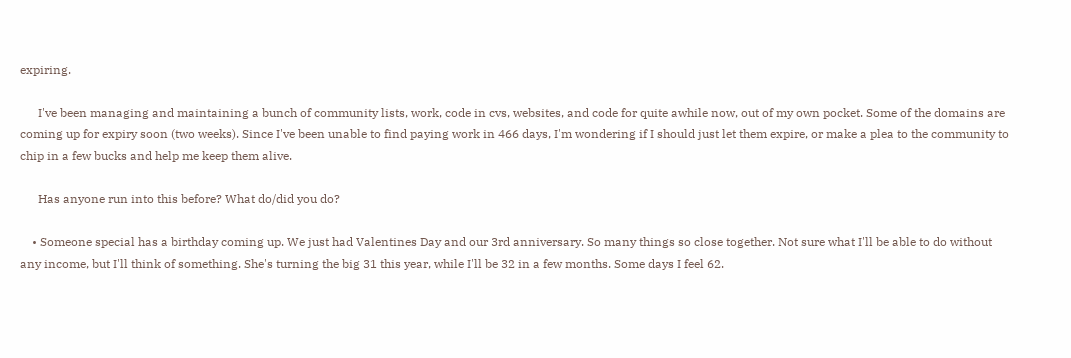expiring.

      I've been managing and maintaining a bunch of community lists, work, code in cvs, websites, and code for quite awhile now, out of my own pocket. Some of the domains are coming up for expiry soon (two weeks). Since I've been unable to find paying work in 466 days, I'm wondering if I should just let them expire, or make a plea to the community to chip in a few bucks and help me keep them alive.

      Has anyone run into this before? What do/did you do?

    • Someone special has a birthday coming up. We just had Valentines Day and our 3rd anniversary. So many things so close together. Not sure what I'll be able to do without any income, but I'll think of something. She's turning the big 31 this year, while I'll be 32 in a few months. Some days I feel 62.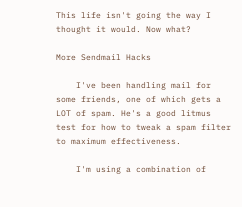This life isn't going the way I thought it would. Now what?

More Sendmail Hacks

    I've been handling mail for some friends, one of which gets a LOT of spam. He's a good litmus test for how to tweak a spam filter to maximum effectiveness.

    I'm using a combination of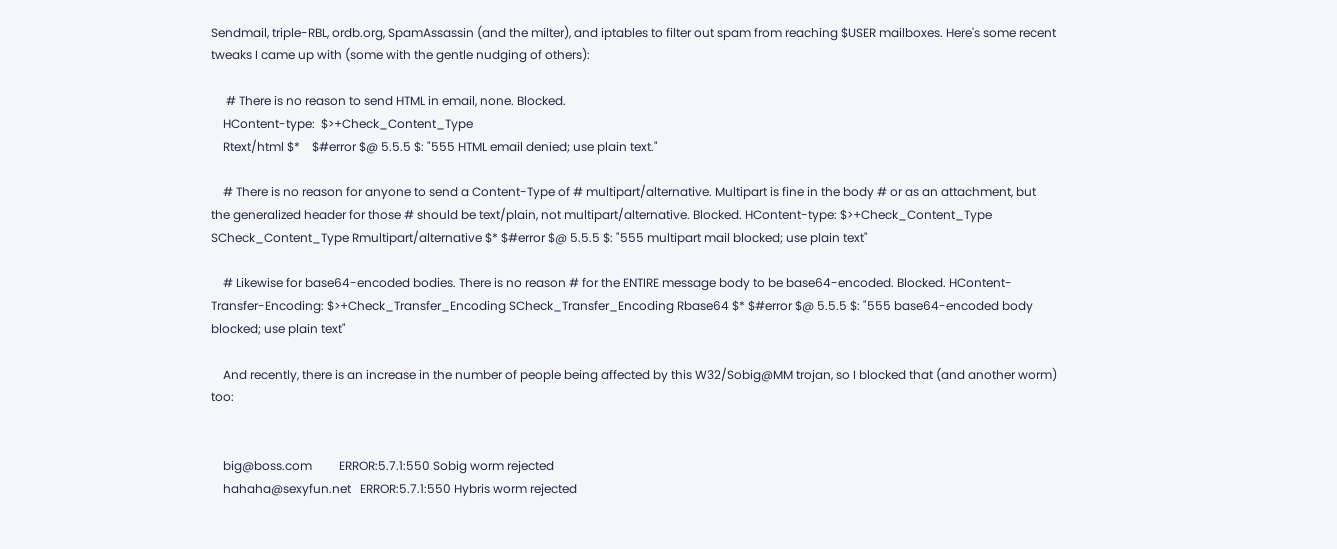Sendmail, triple-RBL, ordb.org, SpamAssassin (and the milter), and iptables to filter out spam from reaching $USER mailboxes. Here's some recent tweaks I came up with (some with the gentle nudging of others):

     # There is no reason to send HTML in email, none. Blocked.
    HContent-type:  $>+Check_Content_Type
    Rtext/html $*    $#error $@ 5.5.5 $: "555 HTML email denied; use plain text."

    # There is no reason for anyone to send a Content-Type of # multipart/alternative. Multipart is fine in the body # or as an attachment, but the generalized header for those # should be text/plain, not multipart/alternative. Blocked. HContent-type: $>+Check_Content_Type SCheck_Content_Type Rmultipart/alternative $* $#error $@ 5.5.5 $: "555 multipart mail blocked; use plain text"

    # Likewise for base64-encoded bodies. There is no reason # for the ENTIRE message body to be base64-encoded. Blocked. HContent-Transfer-Encoding: $>+Check_Transfer_Encoding SCheck_Transfer_Encoding Rbase64 $* $#error $@ 5.5.5 $: "555 base64-encoded body blocked; use plain text"

    And recently, there is an increase in the number of people being affected by this W32/Sobig@MM trojan, so I blocked that (and another worm) too:


    big@boss.com         ERROR:5.7.1:550 Sobig worm rejected
    hahaha@sexyfun.net   ERROR:5.7.1:550 Hybris worm rejected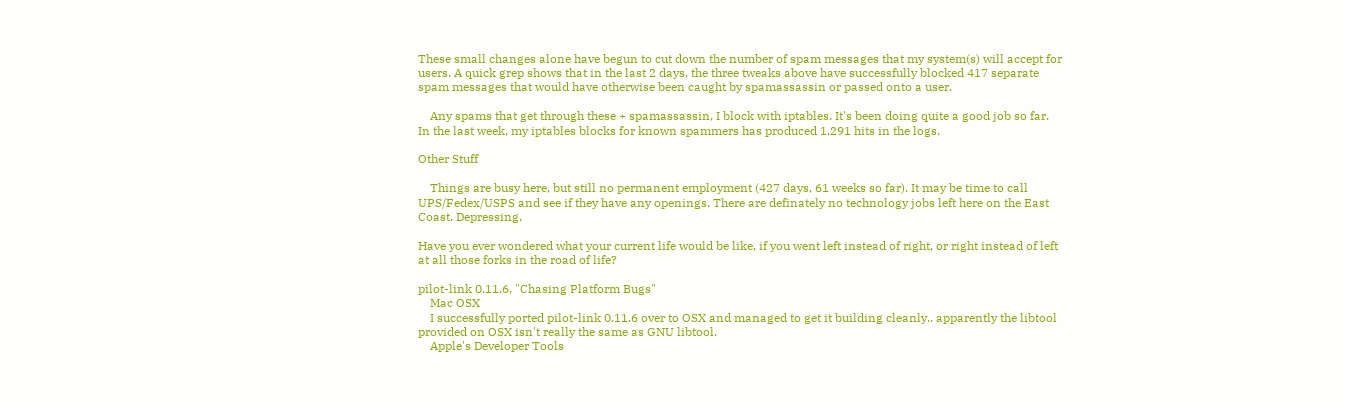These small changes alone have begun to cut down the number of spam messages that my system(s) will accept for users. A quick grep shows that in the last 2 days, the three tweaks above have successfully blocked 417 separate spam messages that would have otherwise been caught by spamassassin or passed onto a user.

    Any spams that get through these + spamassassin, I block with iptables. It's been doing quite a good job so far. In the last week, my iptables blocks for known spammers has produced 1,291 hits in the logs.

Other Stuff

    Things are busy here, but still no permanent employment (427 days, 61 weeks so far). It may be time to call UPS/Fedex/USPS and see if they have any openings. There are definately no technology jobs left here on the East Coast. Depressing.

Have you ever wondered what your current life would be like, if you went left instead of right, or right instead of left at all those forks in the road of life?

pilot-link 0.11.6, "Chasing Platform Bugs"
    Mac OSX
    I successfully ported pilot-link 0.11.6 over to OSX and managed to get it building cleanly.. apparently the libtool provided on OSX isn't really the same as GNU libtool.
    Apple's Developer Tools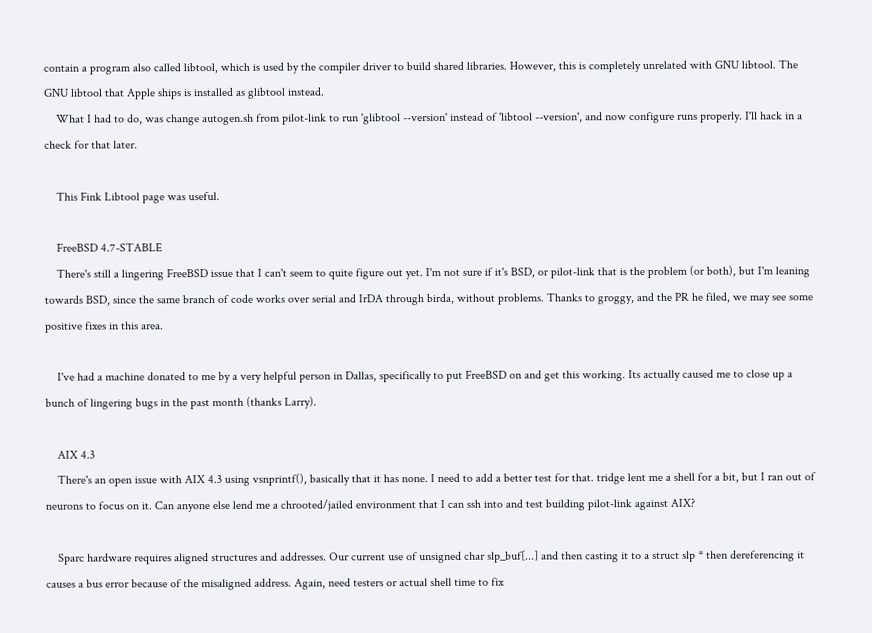contain a program also called libtool, which is used by the compiler driver to build shared libraries. However, this is completely unrelated with GNU libtool. The GNU libtool that Apple ships is installed as glibtool instead.
    What I had to do, was change autogen.sh from pilot-link to run 'glibtool --version' instead of 'libtool --version', and now configure runs properly. I'll hack in a check for that later.

    This Fink Libtool page was useful.

    FreeBSD 4.7-STABLE
    There's still a lingering FreeBSD issue that I can't seem to quite figure out yet. I'm not sure if it's BSD, or pilot-link that is the problem (or both), but I'm leaning towards BSD, since the same branch of code works over serial and IrDA through birda, without problems. Thanks to groggy, and the PR he filed, we may see some positive fixes in this area.

    I've had a machine donated to me by a very helpful person in Dallas, specifically to put FreeBSD on and get this working. Its actually caused me to close up a bunch of lingering bugs in the past month (thanks Larry).

    AIX 4.3
    There's an open issue with AIX 4.3 using vsnprintf(), basically that it has none. I need to add a better test for that. tridge lent me a shell for a bit, but I ran out of neurons to focus on it. Can anyone else lend me a chrooted/jailed environment that I can ssh into and test building pilot-link against AIX?

    Sparc hardware requires aligned structures and addresses. Our current use of unsigned char slp_buf[...] and then casting it to a struct slp * then dereferencing it causes a bus error because of the misaligned address. Again, need testers or actual shell time to fix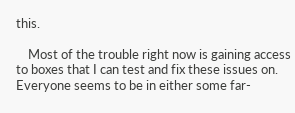this.

    Most of the trouble right now is gaining access to boxes that I can test and fix these issues on. Everyone seems to be in either some far-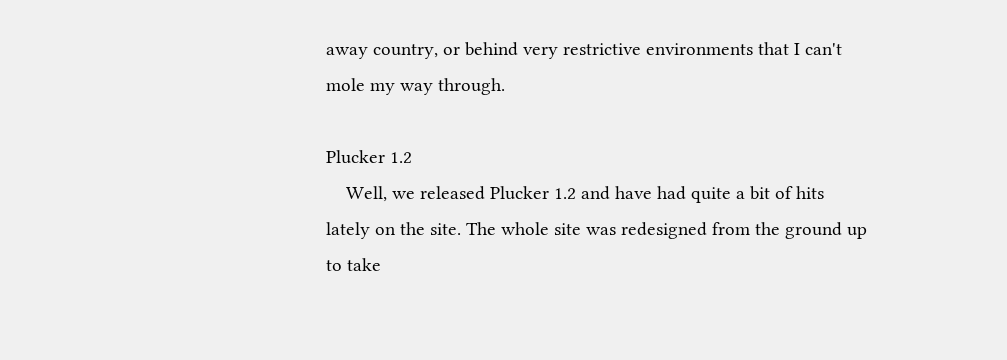away country, or behind very restrictive environments that I can't mole my way through.

Plucker 1.2
    Well, we released Plucker 1.2 and have had quite a bit of hits lately on the site. The whole site was redesigned from the ground up to take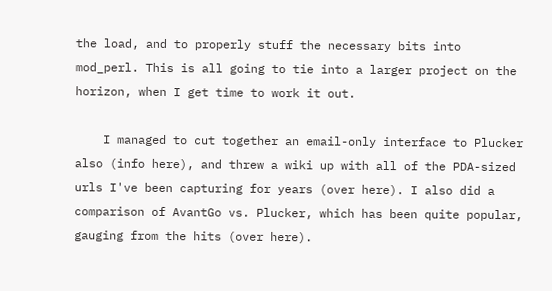the load, and to properly stuff the necessary bits into mod_perl. This is all going to tie into a larger project on the horizon, when I get time to work it out.

    I managed to cut together an email-only interface to Plucker also (info here), and threw a wiki up with all of the PDA-sized urls I've been capturing for years (over here). I also did a comparison of AvantGo vs. Plucker, which has been quite popular, gauging from the hits (over here).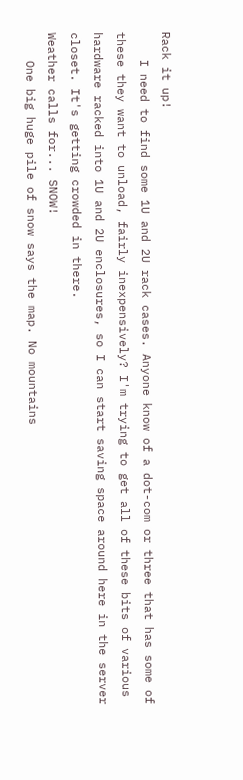Rack it up!
    I need to find some 1U and 2U rack cases. Anyone know of a dot-com or three that has some of these they want to unload, fairly inexpensively? I'm trying to get all of these bits of various hardware racked into 1U and 2U enclosures, so I can start saving space around here in the server closet. It's getting crowded in there.
Weather calls for... SNOW!
    One big huge pile of snow says the map. No mountains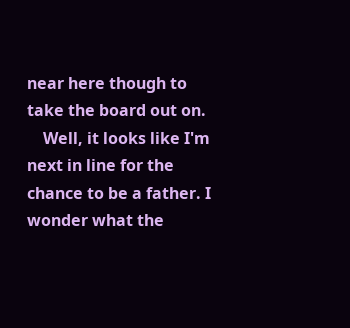near here though to take the board out on.
    Well, it looks like I'm next in line for the chance to be a father. I wonder what the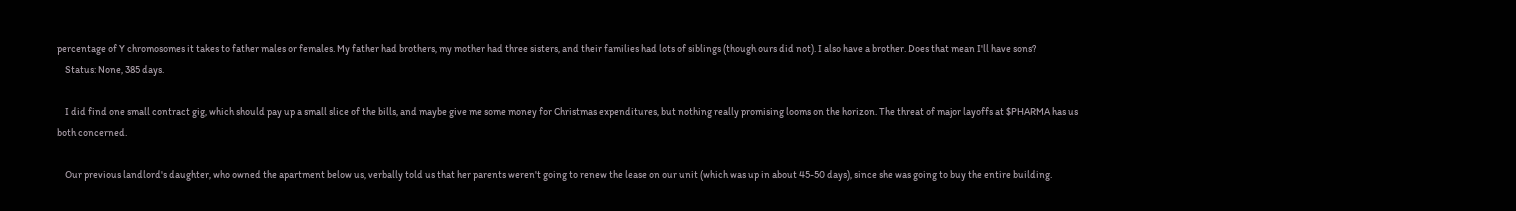percentage of Y chromosomes it takes to father males or females. My father had brothers, my mother had three sisters, and their families had lots of siblings (though ours did not). I also have a brother. Does that mean I'll have sons?
    Status: None, 385 days.

    I did find one small contract gig, which should pay up a small slice of the bills, and maybe give me some money for Christmas expenditures, but nothing really promising looms on the horizon. The threat of major layoffs at $PHARMA has us both concerned.

    Our previous landlord's daughter, who owned the apartment below us, verbally told us that her parents weren't going to renew the lease on our unit (which was up in about 45-50 days), since she was going to buy the entire building.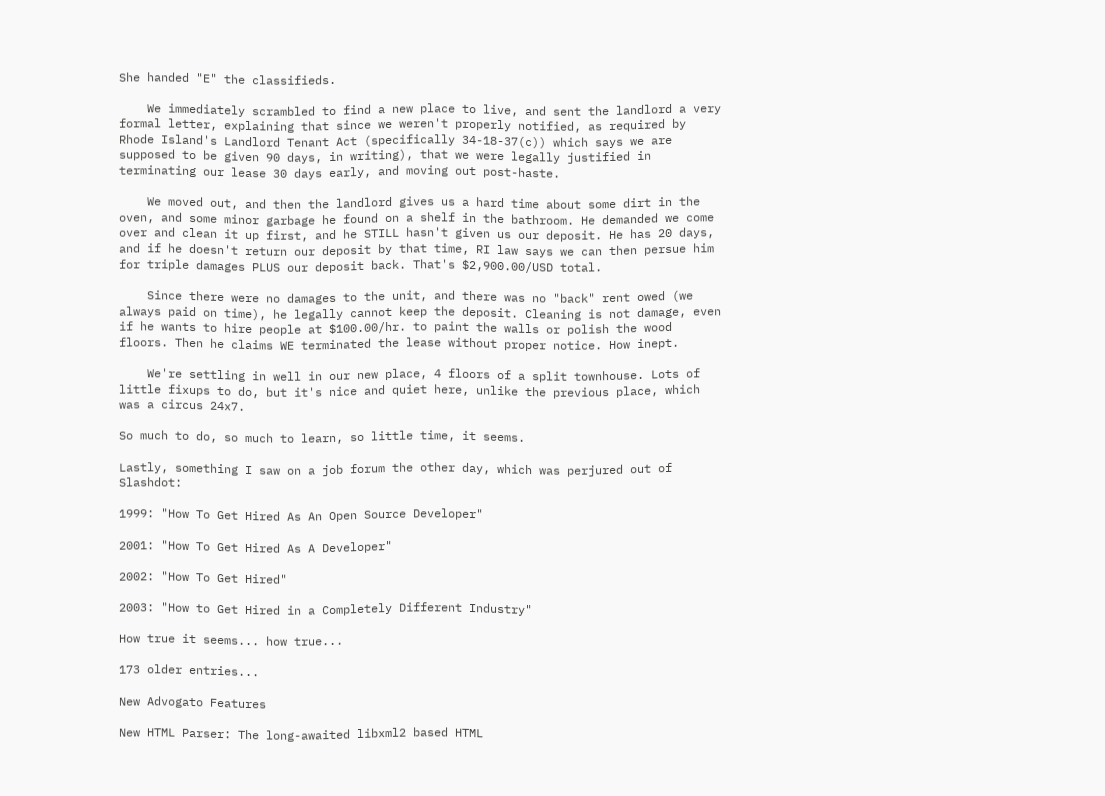She handed "E" the classifieds.

    We immediately scrambled to find a new place to live, and sent the landlord a very formal letter, explaining that since we weren't properly notified, as required by Rhode Island's Landlord Tenant Act (specifically 34-18-37(c)) which says we are supposed to be given 90 days, in writing), that we were legally justified in terminating our lease 30 days early, and moving out post-haste.

    We moved out, and then the landlord gives us a hard time about some dirt in the oven, and some minor garbage he found on a shelf in the bathroom. He demanded we come over and clean it up first, and he STILL hasn't given us our deposit. He has 20 days, and if he doesn't return our deposit by that time, RI law says we can then persue him for triple damages PLUS our deposit back. That's $2,900.00/USD total.

    Since there were no damages to the unit, and there was no "back" rent owed (we always paid on time), he legally cannot keep the deposit. Cleaning is not damage, even if he wants to hire people at $100.00/hr. to paint the walls or polish the wood floors. Then he claims WE terminated the lease without proper notice. How inept.

    We're settling in well in our new place, 4 floors of a split townhouse. Lots of little fixups to do, but it's nice and quiet here, unlike the previous place, which was a circus 24x7.

So much to do, so much to learn, so little time, it seems.

Lastly, something I saw on a job forum the other day, which was perjured out of Slashdot:

1999: "How To Get Hired As An Open Source Developer"

2001: "How To Get Hired As A Developer"

2002: "How To Get Hired"

2003: "How to Get Hired in a Completely Different Industry"

How true it seems... how true...

173 older entries...

New Advogato Features

New HTML Parser: The long-awaited libxml2 based HTML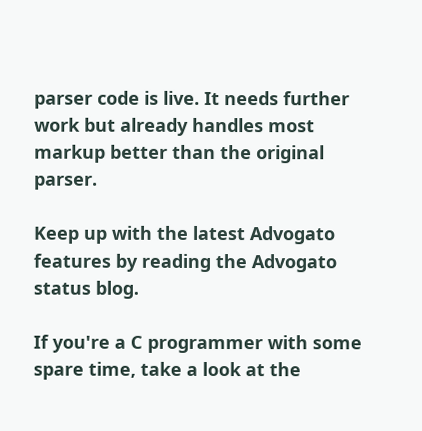parser code is live. It needs further work but already handles most markup better than the original parser.

Keep up with the latest Advogato features by reading the Advogato status blog.

If you're a C programmer with some spare time, take a look at the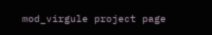mod_virgule project page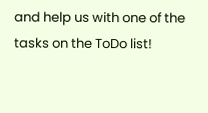and help us with one of the tasks on the ToDo list!